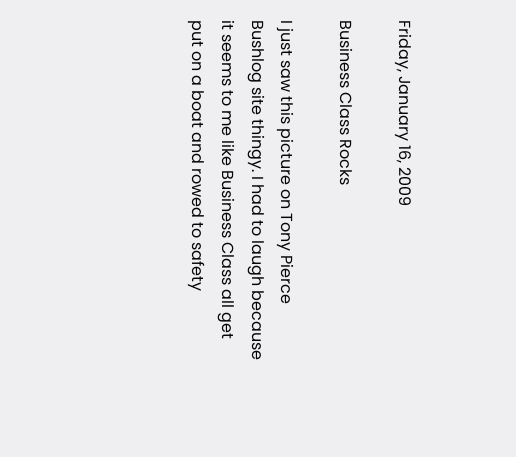Friday, January 16, 2009

Business Class Rocks

I just saw this picture on Tony Pierce Bushlog site thingy. I had to laugh because it seems to me like Business Class all get put on a boat and rowed to safety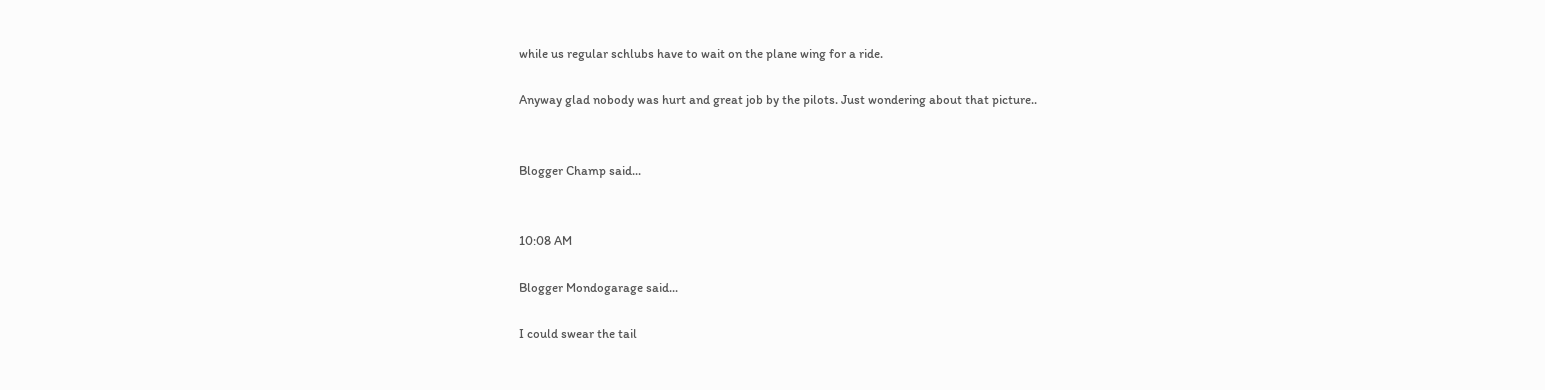while us regular schlubs have to wait on the plane wing for a ride.

Anyway glad nobody was hurt and great job by the pilots. Just wondering about that picture..


Blogger Champ said...


10:08 AM

Blogger Mondogarage said...

I could swear the tail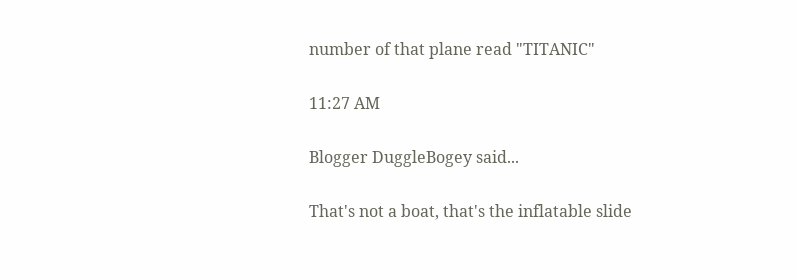number of that plane read "TITANIC"

11:27 AM

Blogger DuggleBogey said...

That's not a boat, that's the inflatable slide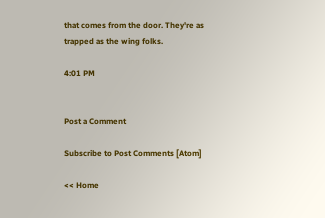that comes from the door. They're as trapped as the wing folks.

4:01 PM


Post a Comment

Subscribe to Post Comments [Atom]

<< Home